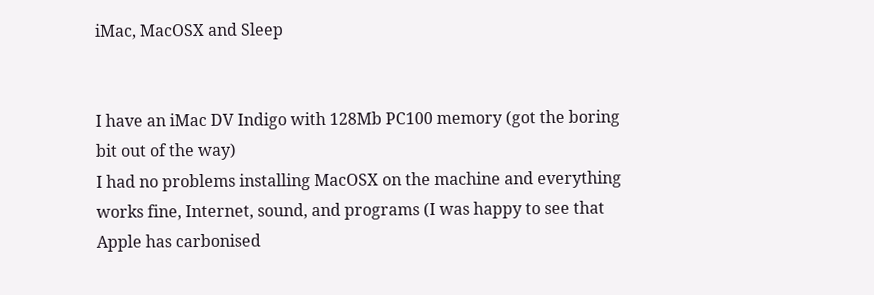iMac, MacOSX and Sleep


I have an iMac DV Indigo with 128Mb PC100 memory (got the boring bit out of the way)
I had no problems installing MacOSX on the machine and everything works fine, Internet, sound, and programs (I was happy to see that Apple has carbonised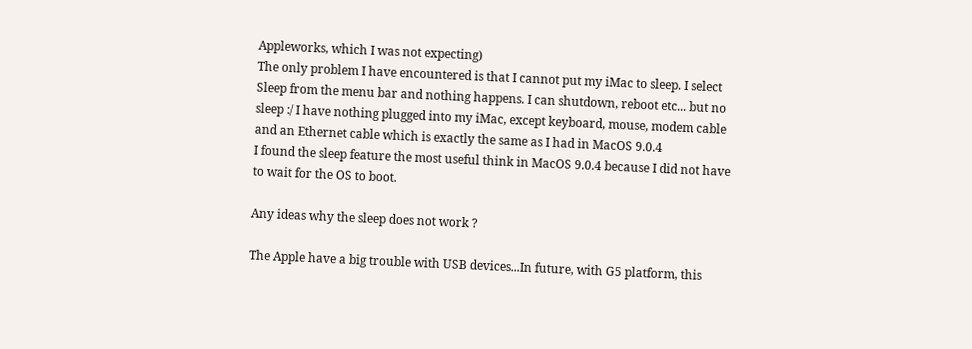Appleworks, which I was not expecting)
The only problem I have encountered is that I cannot put my iMac to sleep. I select Sleep from the menu bar and nothing happens. I can shutdown, reboot etc... but no sleep :/ I have nothing plugged into my iMac, except keyboard, mouse, modem cable and an Ethernet cable which is exactly the same as I had in MacOS 9.0.4
I found the sleep feature the most useful think in MacOS 9.0.4 because I did not have to wait for the OS to boot.

Any ideas why the sleep does not work ?

The Apple have a big trouble with USB devices...In future, with G5 platform, this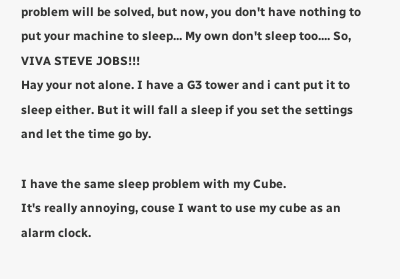problem will be solved, but now, you don't have nothing to put your machine to sleep... My own don't sleep too.... So, VIVA STEVE JOBS!!!
Hay your not alone. I have a G3 tower and i cant put it to sleep either. But it will fall a sleep if you set the settings and let the time go by.

I have the same sleep problem with my Cube.
It's really annoying, couse I want to use my cube as an alarm clock.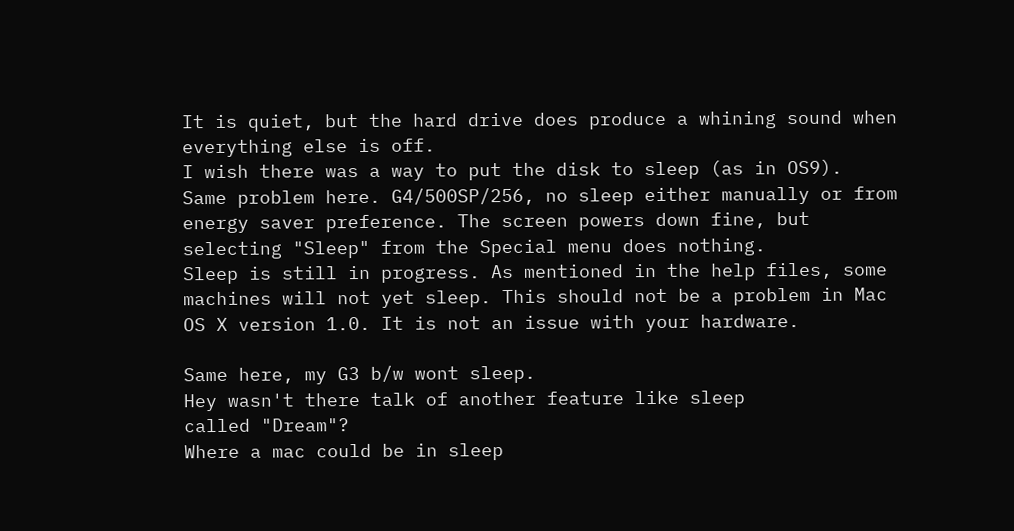It is quiet, but the hard drive does produce a whining sound when everything else is off.
I wish there was a way to put the disk to sleep (as in OS9).
Same problem here. G4/500SP/256, no sleep either manually or from energy saver preference. The screen powers down fine, but selecting "Sleep" from the Special menu does nothing.
Sleep is still in progress. As mentioned in the help files, some machines will not yet sleep. This should not be a problem in Mac OS X version 1.0. It is not an issue with your hardware.

Same here, my G3 b/w wont sleep.
Hey wasn't there talk of another feature like sleep
called "Dream"?
Where a mac could be in sleep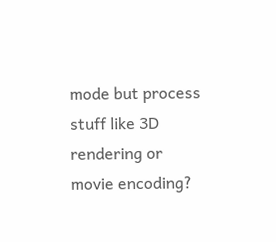mode but process stuff like 3D rendering or movie encoding?